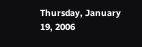Thursday, January 19, 2006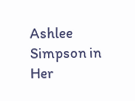Ashlee Simpson in Her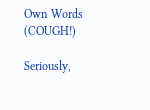Own Words (COUGH!)

Seriously,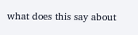what does this say about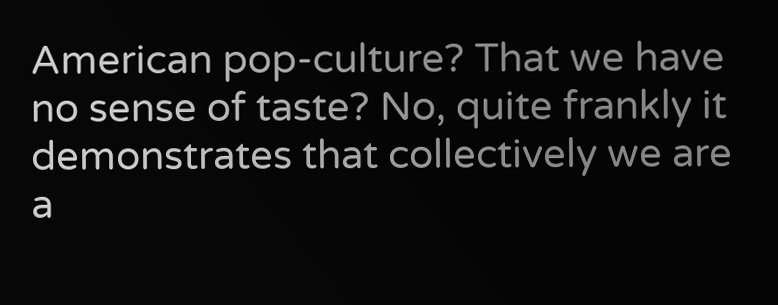American pop-culture? That we have no sense of taste? No, quite frankly it demonstrates that collectively we are a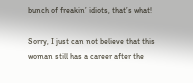bunch of freakin’ idiots, that’s what!

Sorry, I just can not believe that this woman still has a career after the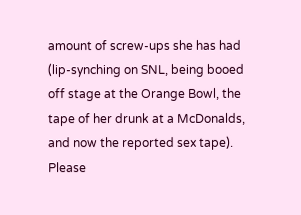amount of screw-ups she has had (lip-synching on SNL, being booed off stage at the Orange Bowl, the tape of her drunk at a McDonalds, and now the reported sex tape). Please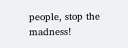people, stop the madness!